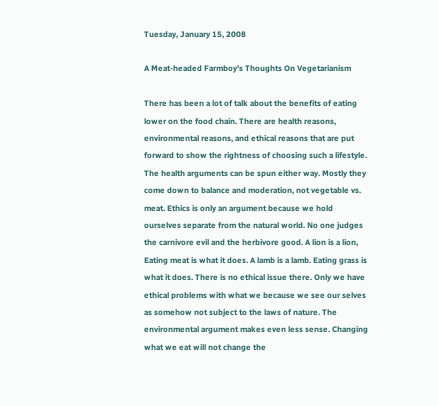Tuesday, January 15, 2008

A Meat-headed Farmboy's Thoughts On Vegetarianism

There has been a lot of talk about the benefits of eating lower on the food chain. There are health reasons, environmental reasons, and ethical reasons that are put forward to show the rightness of choosing such a lifestyle. The health arguments can be spun either way. Mostly they come down to balance and moderation, not vegetable vs. meat. Ethics is only an argument because we hold ourselves separate from the natural world. No one judges the carnivore evil and the herbivore good. A lion is a lion, Eating meat is what it does. A lamb is a lamb. Eating grass is what it does. There is no ethical issue there. Only we have ethical problems with what we because we see our selves as somehow not subject to the laws of nature. The environmental argument makes even less sense. Changing what we eat will not change the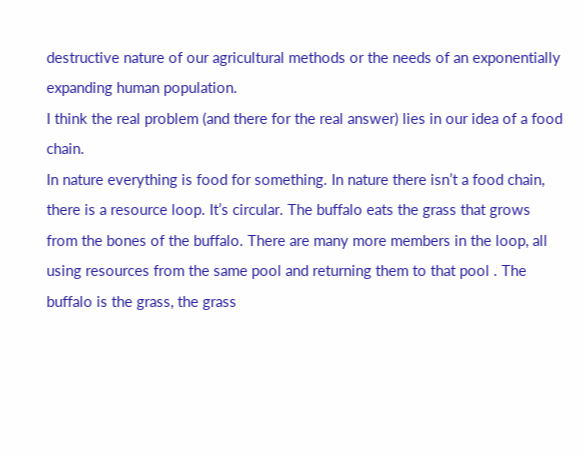destructive nature of our agricultural methods or the needs of an exponentially expanding human population.
I think the real problem (and there for the real answer) lies in our idea of a food chain.
In nature everything is food for something. In nature there isn’t a food chain, there is a resource loop. It’s circular. The buffalo eats the grass that grows from the bones of the buffalo. There are many more members in the loop, all using resources from the same pool and returning them to that pool . The buffalo is the grass, the grass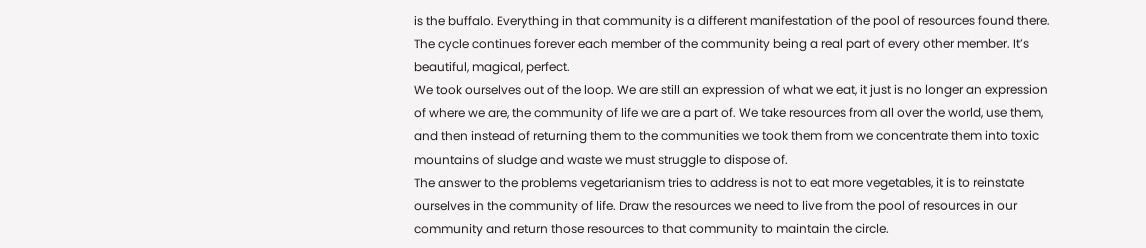is the buffalo. Everything in that community is a different manifestation of the pool of resources found there. The cycle continues forever each member of the community being a real part of every other member. It’s beautiful, magical, perfect.
We took ourselves out of the loop. We are still an expression of what we eat, it just is no longer an expression of where we are, the community of life we are a part of. We take resources from all over the world, use them, and then instead of returning them to the communities we took them from we concentrate them into toxic mountains of sludge and waste we must struggle to dispose of.
The answer to the problems vegetarianism tries to address is not to eat more vegetables, it is to reinstate ourselves in the community of life. Draw the resources we need to live from the pool of resources in our community and return those resources to that community to maintain the circle.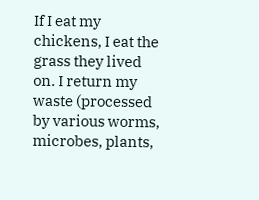If I eat my chickens, I eat the grass they lived on. I return my waste (processed by various worms, microbes, plants,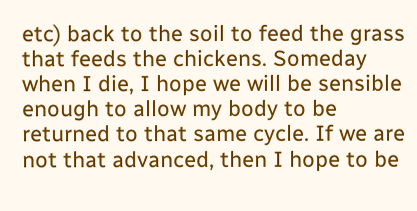etc) back to the soil to feed the grass that feeds the chickens. Someday when I die, I hope we will be sensible enough to allow my body to be returned to that same cycle. If we are not that advanced, then I hope to be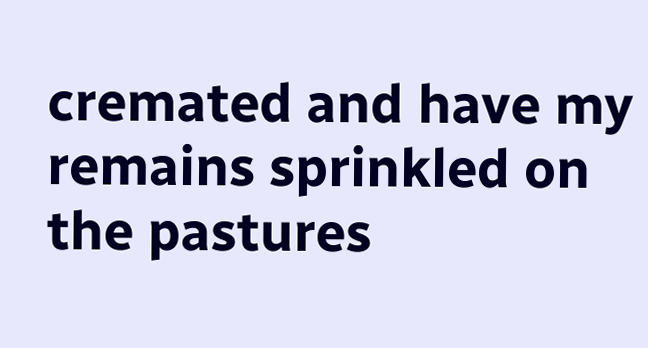cremated and have my remains sprinkled on the pastures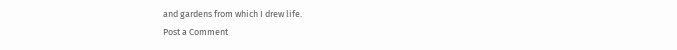and gardens from which I drew life.
Post a Comment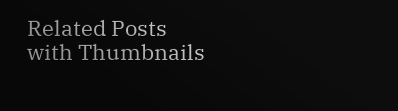Related Posts with Thumbnails